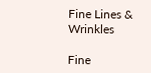Fine Lines & Wrinkles

Fine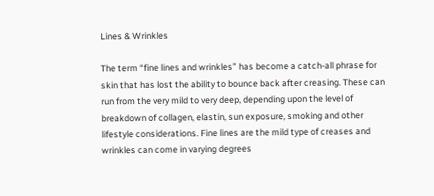Lines & Wrinkles

The term “fine lines and wrinkles” has become a catch-all phrase for skin that has lost the ability to bounce back after creasing. These can run from the very mild to very deep, depending upon the level of breakdown of collagen, elastin, sun exposure, smoking and other lifestyle considerations. Fine lines are the mild type of creases and wrinkles can come in varying degrees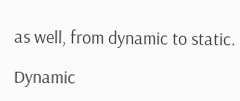as well, from dynamic to static.

Dynamic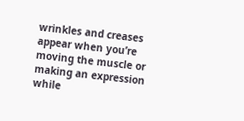wrinkles and creases appear when you’re moving the muscle or making an expression while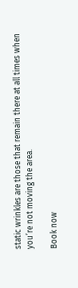static wrinkles are those that remain there at all times when you’re not moving the area.

Book now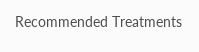Recommended Treatments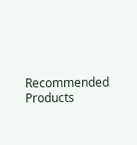Recommended Products